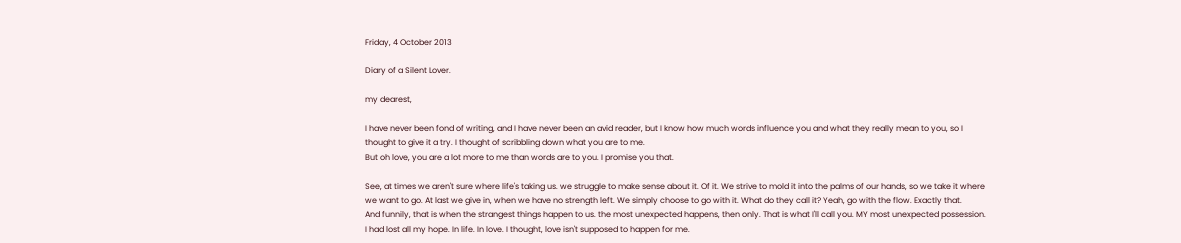Friday, 4 October 2013

Diary of a Silent Lover.

my dearest,

I have never been fond of writing, and I have never been an avid reader, but I know how much words influence you and what they really mean to you, so I thought to give it a try. I thought of scribbling down what you are to me.
But oh love, you are a lot more to me than words are to you. I promise you that.

See, at times we aren't sure where life's taking us. we struggle to make sense about it. Of it. We strive to mold it into the palms of our hands, so we take it where we want to go. At last we give in, when we have no strength left. We simply choose to go with it. What do they call it? Yeah, go with the flow. Exactly that.
And funnily, that is when the strangest things happen to us. the most unexpected happens, then only. That is what I'll call you. MY most unexpected possession.
I had lost all my hope. In life. In love. I thought, love isn't supposed to happen for me.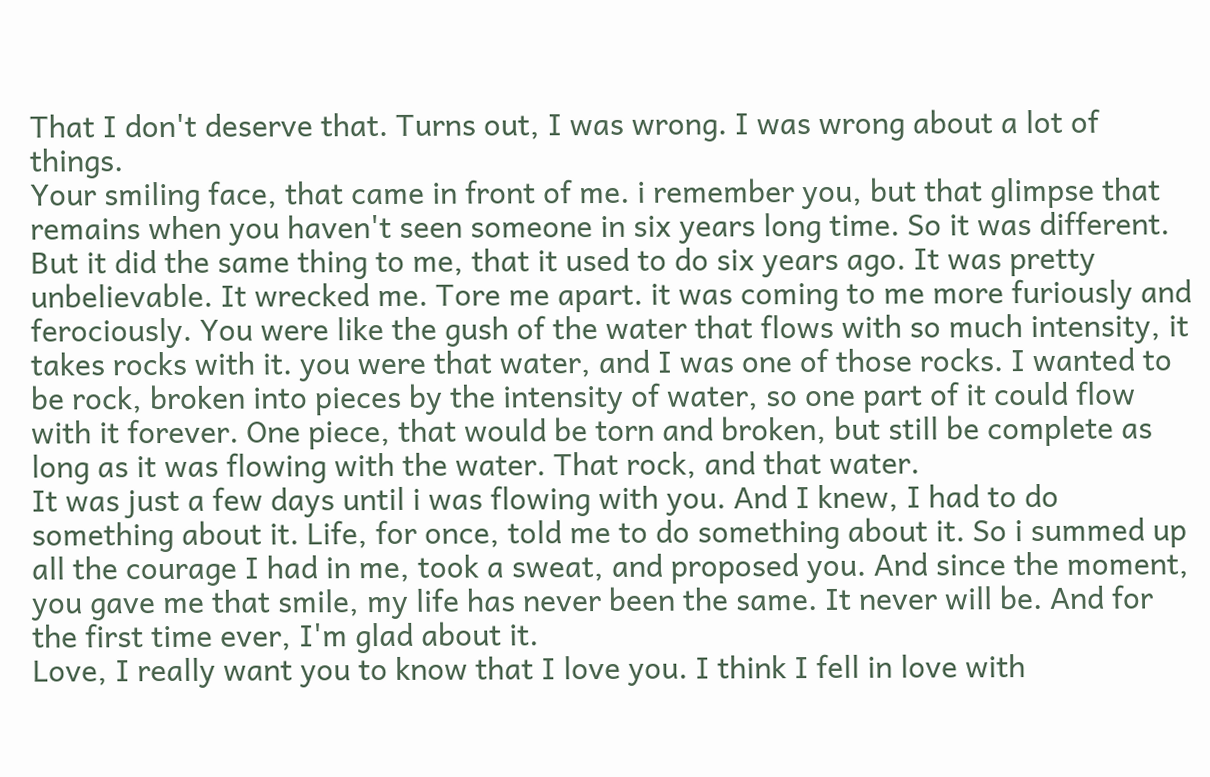That I don't deserve that. Turns out, I was wrong. I was wrong about a lot of things.
Your smiling face, that came in front of me. i remember you, but that glimpse that remains when you haven't seen someone in six years long time. So it was different. But it did the same thing to me, that it used to do six years ago. It was pretty unbelievable. It wrecked me. Tore me apart. it was coming to me more furiously and ferociously. You were like the gush of the water that flows with so much intensity, it takes rocks with it. you were that water, and I was one of those rocks. I wanted to be rock, broken into pieces by the intensity of water, so one part of it could flow with it forever. One piece, that would be torn and broken, but still be complete as long as it was flowing with the water. That rock, and that water.
It was just a few days until i was flowing with you. And I knew, I had to do something about it. Life, for once, told me to do something about it. So i summed up all the courage I had in me, took a sweat, and proposed you. And since the moment, you gave me that smile, my life has never been the same. It never will be. And for the first time ever, I'm glad about it.
Love, I really want you to know that I love you. I think I fell in love with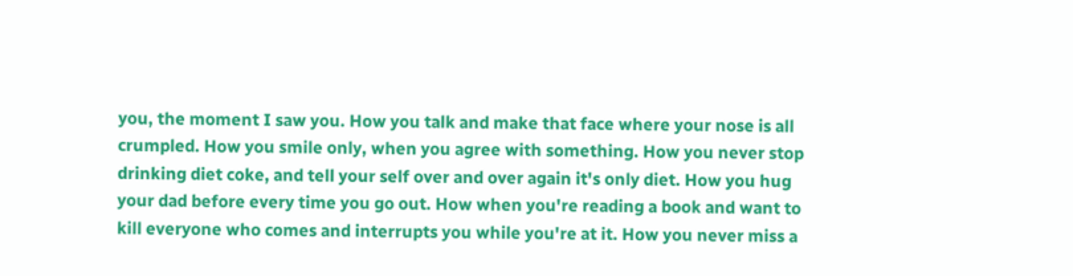you, the moment I saw you. How you talk and make that face where your nose is all crumpled. How you smile only, when you agree with something. How you never stop drinking diet coke, and tell your self over and over again it's only diet. How you hug your dad before every time you go out. How when you're reading a book and want to kill everyone who comes and interrupts you while you're at it. How you never miss a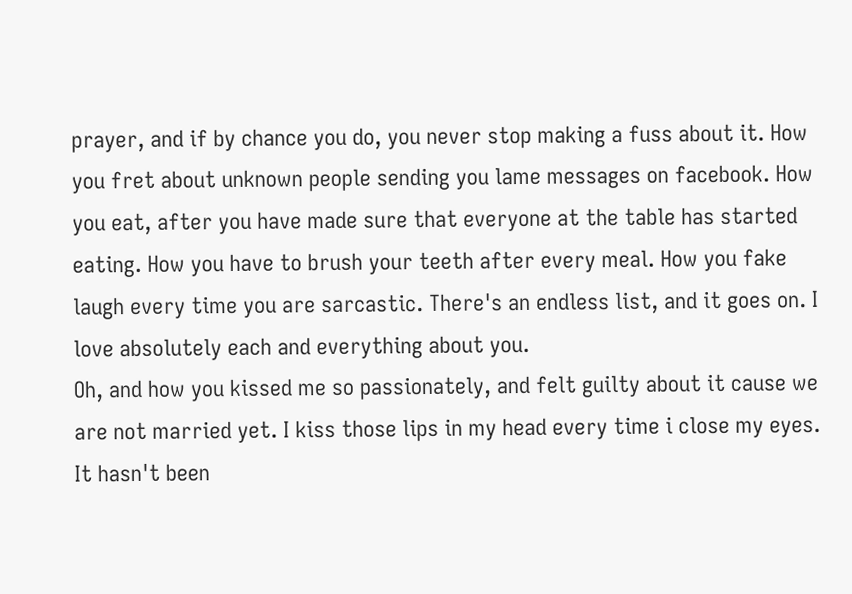prayer, and if by chance you do, you never stop making a fuss about it. How you fret about unknown people sending you lame messages on facebook. How you eat, after you have made sure that everyone at the table has started eating. How you have to brush your teeth after every meal. How you fake laugh every time you are sarcastic. There's an endless list, and it goes on. I love absolutely each and everything about you.
Oh, and how you kissed me so passionately, and felt guilty about it cause we are not married yet. I kiss those lips in my head every time i close my eyes.
It hasn't been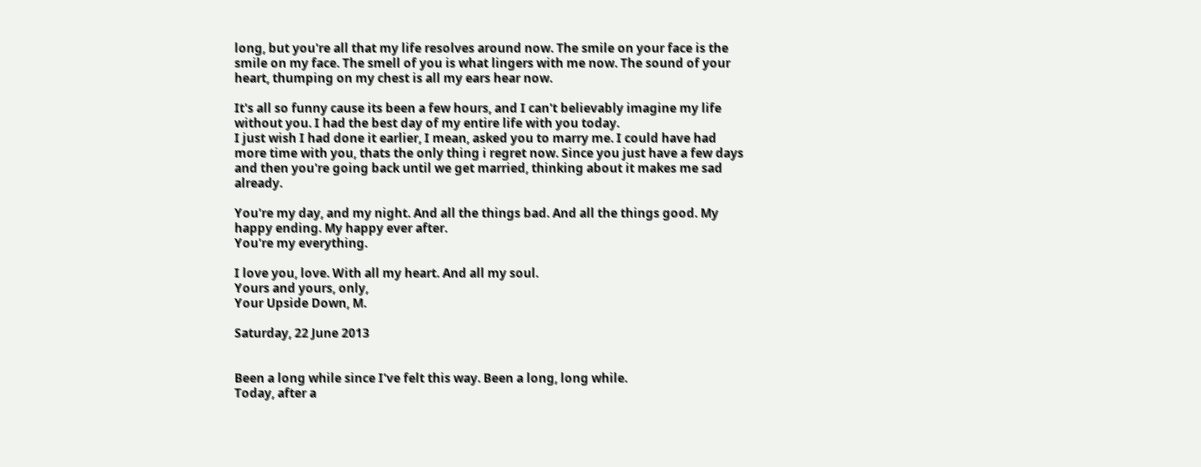long, but you're all that my life resolves around now. The smile on your face is the smile on my face. The smell of you is what lingers with me now. The sound of your heart, thumping on my chest is all my ears hear now.

It's all so funny cause its been a few hours, and I can't believably imagine my life without you. I had the best day of my entire life with you today.
I just wish I had done it earlier, I mean, asked you to marry me. I could have had more time with you, thats the only thing i regret now. Since you just have a few days and then you're going back until we get married, thinking about it makes me sad already.

You're my day, and my night. And all the things bad. And all the things good. My happy ending. My happy ever after.
You're my everything.

I love you, love. With all my heart. And all my soul.
Yours and yours, only,
Your Upside Down, M.

Saturday, 22 June 2013


Been a long while since I've felt this way. Been a long, long while.
Today, after a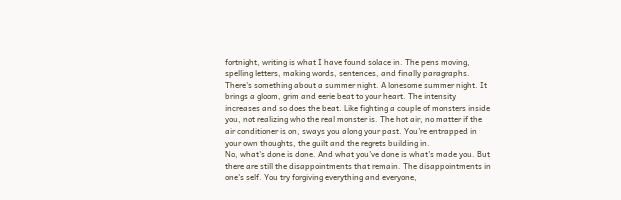fortnight, writing is what I have found solace in. The pens moving, spelling letters, making words, sentences, and finally paragraphs.
There's something about a summer night. A lonesome summer night. It brings a gloom, grim and eerie beat to your heart. The intensity increases and so does the beat. Like fighting a couple of monsters inside you, not realizing who the real monster is. The hot air, no matter if the air conditioner is on, sways you along your past. You're entrapped in your own thoughts, the guilt and the regrets building in.
No, what's done is done. And what you've done is what's made you. But there are still the disappointments that remain. The disappointments in one's self. You try forgiving everything and everyone,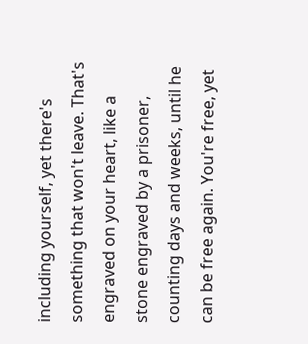including yourself, yet there's something that won't leave. That's engraved on your heart, like a stone engraved by a prisoner, counting days and weeks, until he can be free again. You're free, yet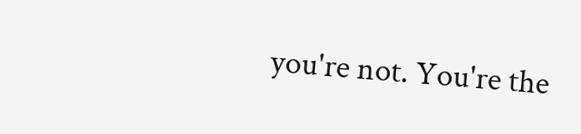you're not. You're the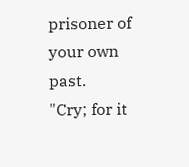prisoner of your own past.
"Cry; for it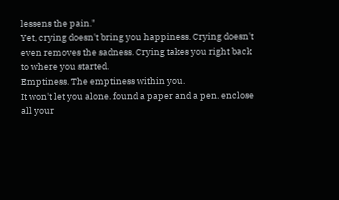lessens the pain."
Yet, crying doesn't bring you happiness. Crying doesn't even removes the sadness. Crying takes you right back to where you started.
Emptiness. The emptiness within you.
It won't let you alone. found a paper and a pen. enclose all your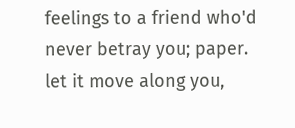feelings to a friend who'd never betray you; paper. let it move along you,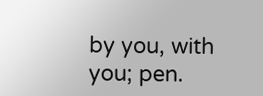by you, with you; pen.